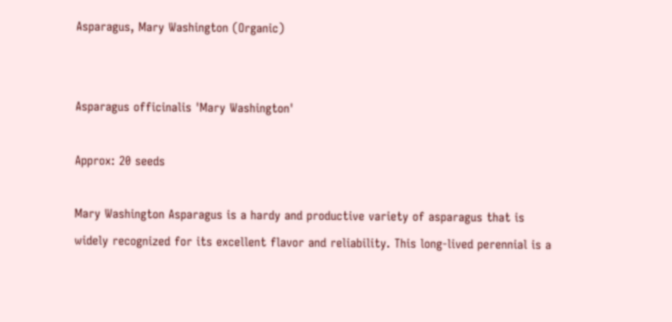Asparagus, Mary Washington (Organic)


Asparagus officinalis 'Mary Washington'

Approx: 20 seeds

Mary Washington Asparagus is a hardy and productive variety of asparagus that is widely recognized for its excellent flavor and reliability. This long-lived perennial is a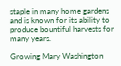staple in many home gardens and is known for its ability to produce bountiful harvests for many years.

Growing Mary Washington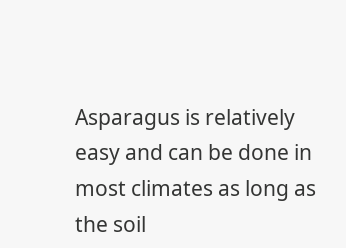Asparagus is relatively easy and can be done in most climates as long as the soil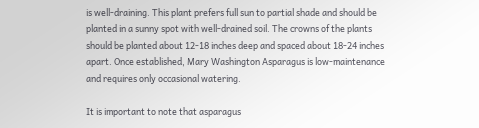is well-draining. This plant prefers full sun to partial shade and should be planted in a sunny spot with well-drained soil. The crowns of the plants should be planted about 12-18 inches deep and spaced about 18-24 inches apart. Once established, Mary Washington Asparagus is low-maintenance and requires only occasional watering.

It is important to note that asparagus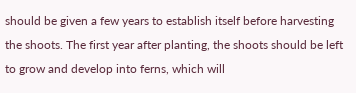should be given a few years to establish itself before harvesting the shoots. The first year after planting, the shoots should be left to grow and develop into ferns, which will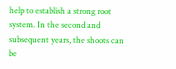help to establish a strong root system. In the second and subsequent years, the shoots can be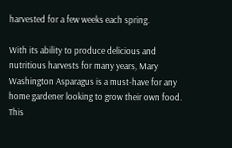harvested for a few weeks each spring.

With its ability to produce delicious and nutritious harvests for many years, Mary Washington Asparagus is a must-have for any home gardener looking to grow their own food. This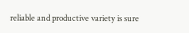reliable and productive variety is sure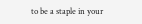to be a staple in your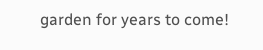garden for years to come!